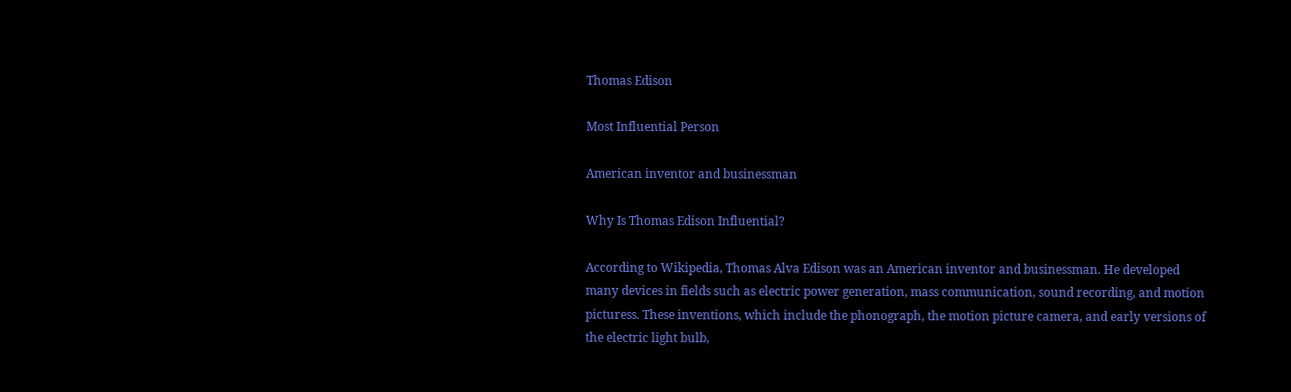Thomas Edison

Most Influential Person

American inventor and businessman

Why Is Thomas Edison Influential?

According to Wikipedia, Thomas Alva Edison was an American inventor and businessman. He developed many devices in fields such as electric power generation, mass communication, sound recording, and motion picturess. These inventions, which include the phonograph, the motion picture camera, and early versions of the electric light bulb,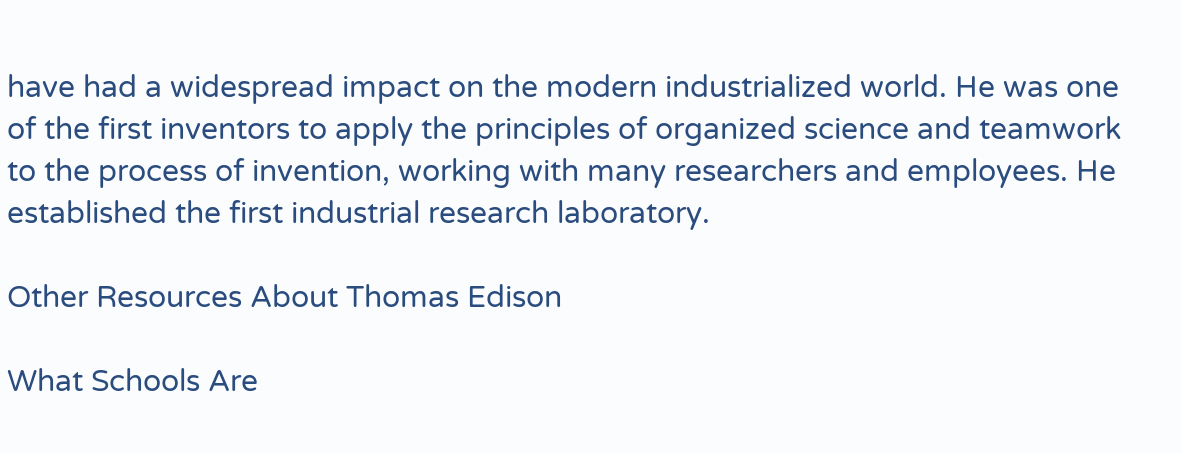have had a widespread impact on the modern industrialized world. He was one of the first inventors to apply the principles of organized science and teamwork to the process of invention, working with many researchers and employees. He established the first industrial research laboratory.

Other Resources About Thomas Edison

What Schools Are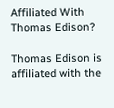Affiliated With Thomas Edison?

Thomas Edison is affiliated with the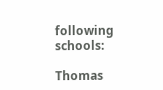following schools:

Thomas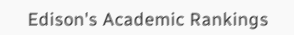Edison's Academic Rankings